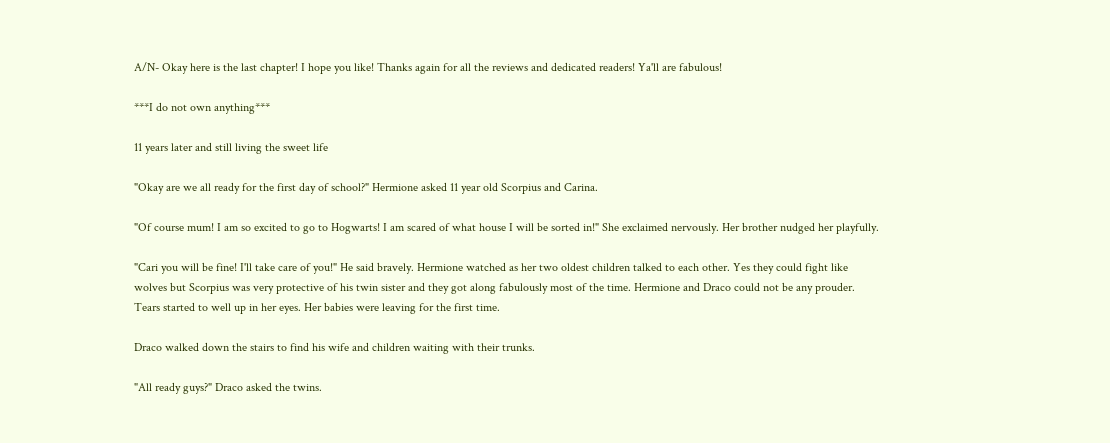A/N- Okay here is the last chapter! I hope you like! Thanks again for all the reviews and dedicated readers! Ya'll are fabulous!

***I do not own anything***

11 years later and still living the sweet life

"Okay are we all ready for the first day of school?" Hermione asked 11 year old Scorpius and Carina.

"Of course mum! I am so excited to go to Hogwarts! I am scared of what house I will be sorted in!" She exclaimed nervously. Her brother nudged her playfully.

"Cari you will be fine! I'll take care of you!" He said bravely. Hermione watched as her two oldest children talked to each other. Yes they could fight like wolves but Scorpius was very protective of his twin sister and they got along fabulously most of the time. Hermione and Draco could not be any prouder. Tears started to well up in her eyes. Her babies were leaving for the first time.

Draco walked down the stairs to find his wife and children waiting with their trunks.

"All ready guys?" Draco asked the twins.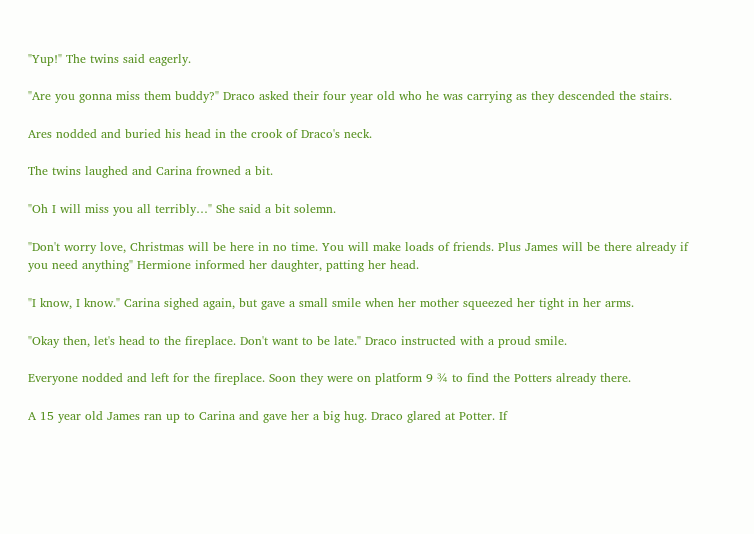"Yup!" The twins said eagerly.

"Are you gonna miss them buddy?" Draco asked their four year old who he was carrying as they descended the stairs.

Ares nodded and buried his head in the crook of Draco's neck.

The twins laughed and Carina frowned a bit.

"Oh I will miss you all terribly…" She said a bit solemn.

"Don't worry love, Christmas will be here in no time. You will make loads of friends. Plus James will be there already if you need anything" Hermione informed her daughter, patting her head.

"I know, I know." Carina sighed again, but gave a small smile when her mother squeezed her tight in her arms.

"Okay then, let's head to the fireplace. Don't want to be late." Draco instructed with a proud smile.

Everyone nodded and left for the fireplace. Soon they were on platform 9 ¾ to find the Potters already there.

A 15 year old James ran up to Carina and gave her a big hug. Draco glared at Potter. If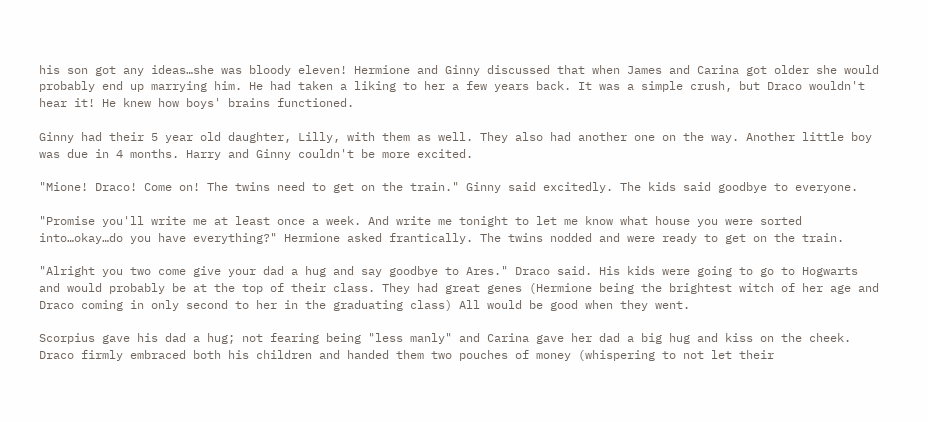his son got any ideas…she was bloody eleven! Hermione and Ginny discussed that when James and Carina got older she would probably end up marrying him. He had taken a liking to her a few years back. It was a simple crush, but Draco wouldn't hear it! He knew how boys' brains functioned.

Ginny had their 5 year old daughter, Lilly, with them as well. They also had another one on the way. Another little boy was due in 4 months. Harry and Ginny couldn't be more excited.

"Mione! Draco! Come on! The twins need to get on the train." Ginny said excitedly. The kids said goodbye to everyone.

"Promise you'll write me at least once a week. And write me tonight to let me know what house you were sorted into…okay…do you have everything?" Hermione asked frantically. The twins nodded and were ready to get on the train.

"Alright you two come give your dad a hug and say goodbye to Ares." Draco said. His kids were going to go to Hogwarts and would probably be at the top of their class. They had great genes (Hermione being the brightest witch of her age and Draco coming in only second to her in the graduating class) All would be good when they went.

Scorpius gave his dad a hug; not fearing being "less manly" and Carina gave her dad a big hug and kiss on the cheek. Draco firmly embraced both his children and handed them two pouches of money (whispering to not let their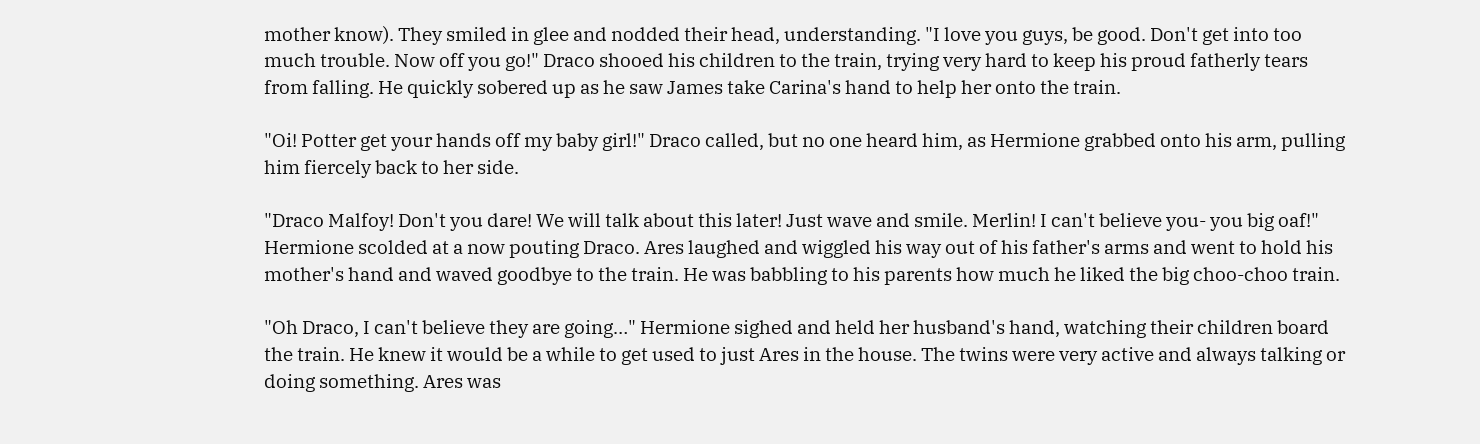mother know). They smiled in glee and nodded their head, understanding. "I love you guys, be good. Don't get into too much trouble. Now off you go!" Draco shooed his children to the train, trying very hard to keep his proud fatherly tears from falling. He quickly sobered up as he saw James take Carina's hand to help her onto the train.

"Oi! Potter get your hands off my baby girl!" Draco called, but no one heard him, as Hermione grabbed onto his arm, pulling him fiercely back to her side.

"Draco Malfoy! Don't you dare! We will talk about this later! Just wave and smile. Merlin! I can't believe you- you big oaf!" Hermione scolded at a now pouting Draco. Ares laughed and wiggled his way out of his father's arms and went to hold his mother's hand and waved goodbye to the train. He was babbling to his parents how much he liked the big choo-choo train.

"Oh Draco, I can't believe they are going…" Hermione sighed and held her husband's hand, watching their children board the train. He knew it would be a while to get used to just Ares in the house. The twins were very active and always talking or doing something. Ares was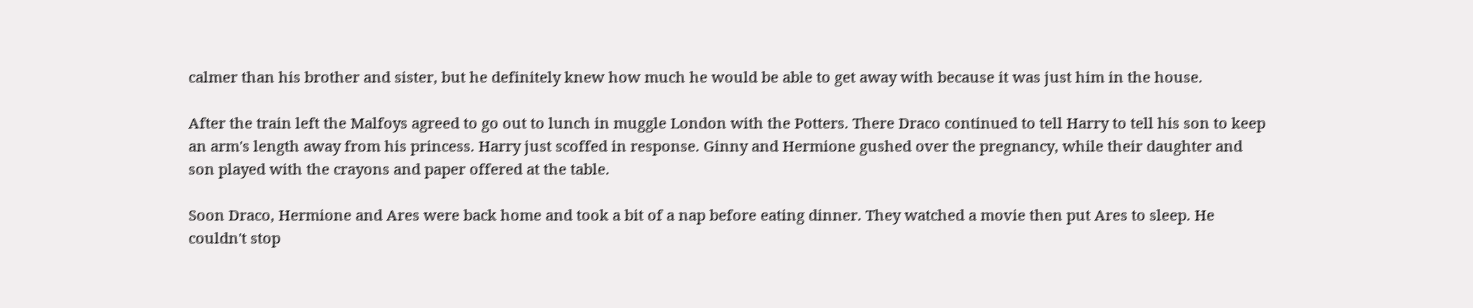calmer than his brother and sister, but he definitely knew how much he would be able to get away with because it was just him in the house.

After the train left the Malfoys agreed to go out to lunch in muggle London with the Potters. There Draco continued to tell Harry to tell his son to keep an arm's length away from his princess. Harry just scoffed in response. Ginny and Hermione gushed over the pregnancy, while their daughter and son played with the crayons and paper offered at the table.

Soon Draco, Hermione and Ares were back home and took a bit of a nap before eating dinner. They watched a movie then put Ares to sleep. He couldn't stop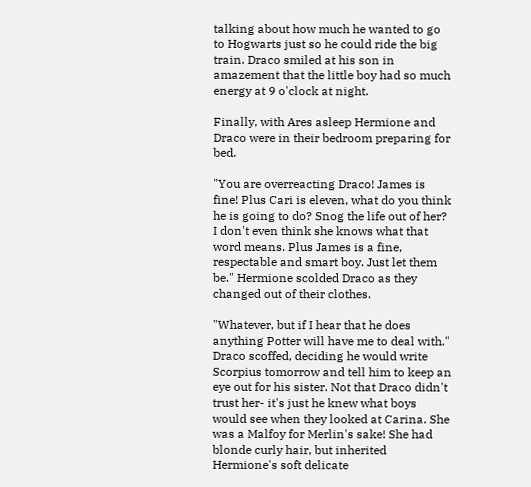talking about how much he wanted to go to Hogwarts just so he could ride the big train. Draco smiled at his son in amazement that the little boy had so much energy at 9 o'clock at night.

Finally, with Ares asleep Hermione and Draco were in their bedroom preparing for bed.

"You are overreacting Draco! James is fine! Plus Cari is eleven, what do you think he is going to do? Snog the life out of her? I don't even think she knows what that word means. Plus James is a fine, respectable and smart boy. Just let them be." Hermione scolded Draco as they changed out of their clothes.

"Whatever, but if I hear that he does anything Potter will have me to deal with." Draco scoffed, deciding he would write Scorpius tomorrow and tell him to keep an eye out for his sister. Not that Draco didn't trust her- it's just he knew what boys would see when they looked at Carina. She was a Malfoy for Merlin's sake! She had blonde curly hair, but inherited Hermione's soft delicate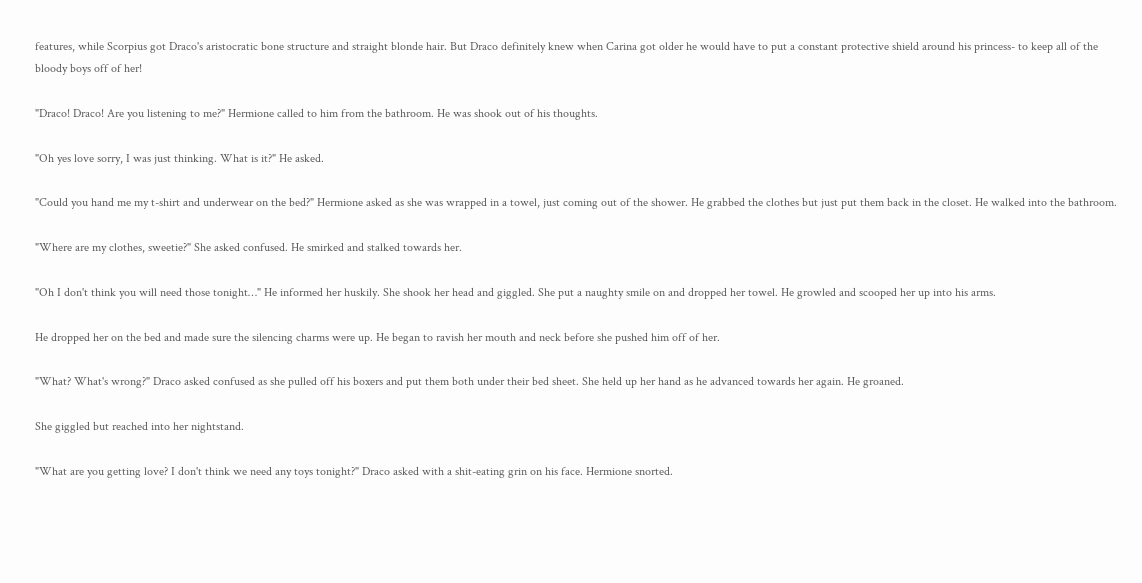features, while Scorpius got Draco's aristocratic bone structure and straight blonde hair. But Draco definitely knew when Carina got older he would have to put a constant protective shield around his princess- to keep all of the bloody boys off of her!

"Draco! Draco! Are you listening to me?" Hermione called to him from the bathroom. He was shook out of his thoughts.

"Oh yes love sorry, I was just thinking. What is it?" He asked.

"Could you hand me my t-shirt and underwear on the bed?" Hermione asked as she was wrapped in a towel, just coming out of the shower. He grabbed the clothes but just put them back in the closet. He walked into the bathroom.

"Where are my clothes, sweetie?" She asked confused. He smirked and stalked towards her.

"Oh I don't think you will need those tonight…" He informed her huskily. She shook her head and giggled. She put a naughty smile on and dropped her towel. He growled and scooped her up into his arms.

He dropped her on the bed and made sure the silencing charms were up. He began to ravish her mouth and neck before she pushed him off of her.

"What? What's wrong?" Draco asked confused as she pulled off his boxers and put them both under their bed sheet. She held up her hand as he advanced towards her again. He groaned.

She giggled but reached into her nightstand.

"What are you getting love? I don't think we need any toys tonight?" Draco asked with a shit-eating grin on his face. Hermione snorted.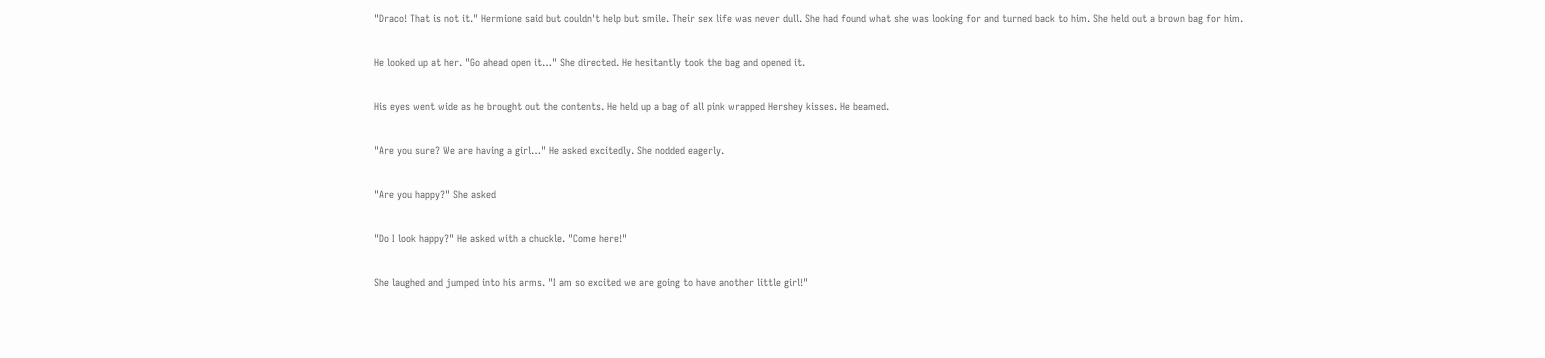"Draco! That is not it." Hermione said but couldn't help but smile. Their sex life was never dull. She had found what she was looking for and turned back to him. She held out a brown bag for him.

He looked up at her. "Go ahead open it…" She directed. He hesitantly took the bag and opened it.

His eyes went wide as he brought out the contents. He held up a bag of all pink wrapped Hershey kisses. He beamed.

"Are you sure? We are having a girl…" He asked excitedly. She nodded eagerly.

"Are you happy?" She asked

"Do I look happy?" He asked with a chuckle. "Come here!"

She laughed and jumped into his arms. "I am so excited we are going to have another little girl!"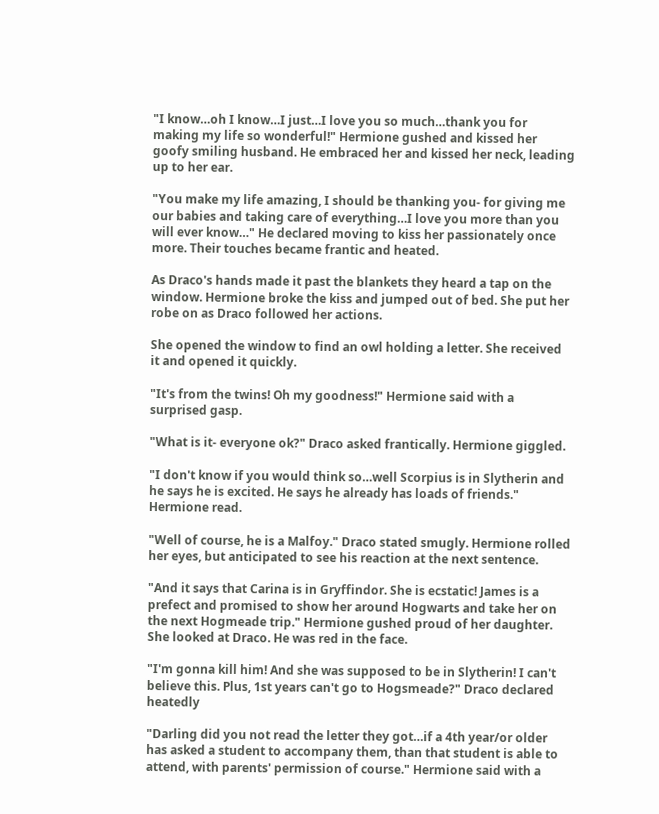"I know…oh I know…I just…I love you so much…thank you for making my life so wonderful!" Hermione gushed and kissed her goofy smiling husband. He embraced her and kissed her neck, leading up to her ear.

"You make my life amazing, I should be thanking you- for giving me our babies and taking care of everything…I love you more than you will ever know…" He declared moving to kiss her passionately once more. Their touches became frantic and heated.

As Draco's hands made it past the blankets they heard a tap on the window. Hermione broke the kiss and jumped out of bed. She put her robe on as Draco followed her actions.

She opened the window to find an owl holding a letter. She received it and opened it quickly.

"It's from the twins! Oh my goodness!" Hermione said with a surprised gasp.

"What is it- everyone ok?" Draco asked frantically. Hermione giggled.

"I don't know if you would think so…well Scorpius is in Slytherin and he says he is excited. He says he already has loads of friends." Hermione read.

"Well of course, he is a Malfoy." Draco stated smugly. Hermione rolled her eyes, but anticipated to see his reaction at the next sentence.

"And it says that Carina is in Gryffindor. She is ecstatic! James is a prefect and promised to show her around Hogwarts and take her on the next Hogmeade trip." Hermione gushed proud of her daughter. She looked at Draco. He was red in the face.

"I'm gonna kill him! And she was supposed to be in Slytherin! I can't believe this. Plus, 1st years can't go to Hogsmeade?" Draco declared heatedly

"Darling did you not read the letter they got…if a 4th year/or older has asked a student to accompany them, than that student is able to attend, with parents' permission of course." Hermione said with a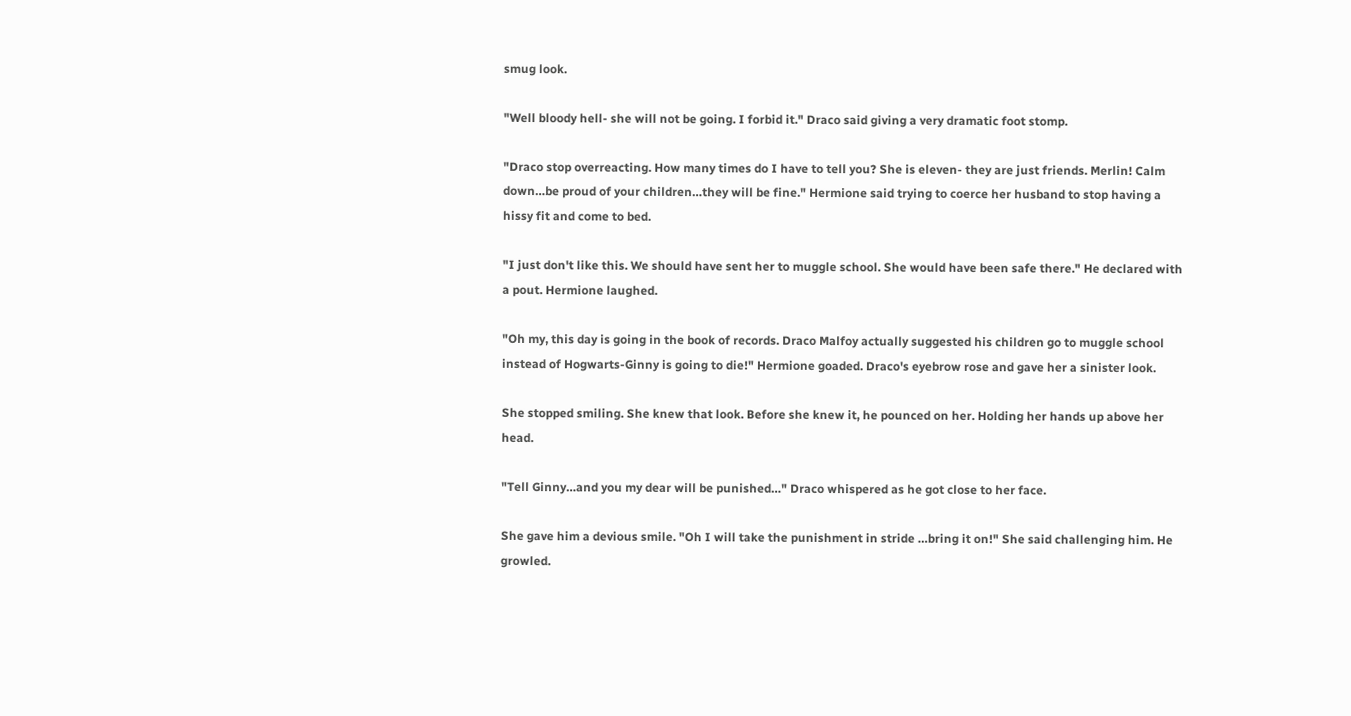smug look.

"Well bloody hell- she will not be going. I forbid it." Draco said giving a very dramatic foot stomp.

"Draco stop overreacting. How many times do I have to tell you? She is eleven- they are just friends. Merlin! Calm down…be proud of your children…they will be fine." Hermione said trying to coerce her husband to stop having a hissy fit and come to bed.

"I just don't like this. We should have sent her to muggle school. She would have been safe there." He declared with a pout. Hermione laughed.

"Oh my, this day is going in the book of records. Draco Malfoy actually suggested his children go to muggle school instead of Hogwarts-Ginny is going to die!" Hermione goaded. Draco's eyebrow rose and gave her a sinister look.

She stopped smiling. She knew that look. Before she knew it, he pounced on her. Holding her hands up above her head.

"Tell Ginny…and you my dear will be punished…" Draco whispered as he got close to her face.

She gave him a devious smile. "Oh I will take the punishment in stride …bring it on!" She said challenging him. He growled.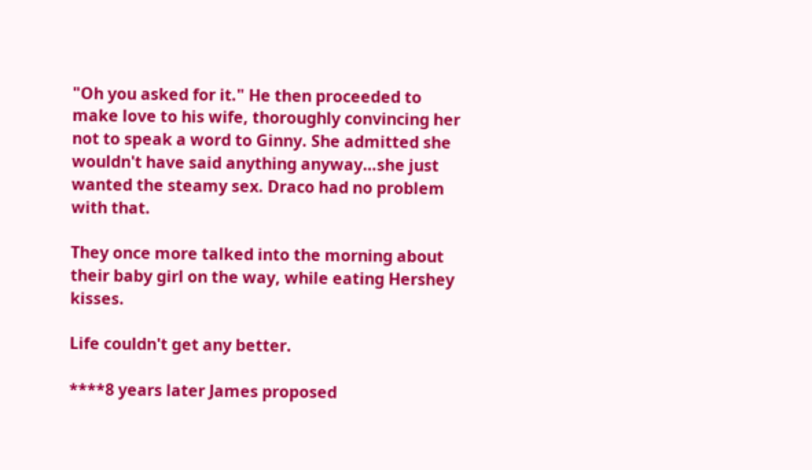"Oh you asked for it." He then proceeded to make love to his wife, thoroughly convincing her not to speak a word to Ginny. She admitted she wouldn't have said anything anyway…she just wanted the steamy sex. Draco had no problem with that.

They once more talked into the morning about their baby girl on the way, while eating Hershey kisses.

Life couldn't get any better.

****8 years later James proposed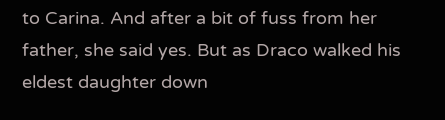to Carina. And after a bit of fuss from her father, she said yes. But as Draco walked his eldest daughter down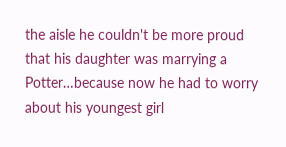the aisle he couldn't be more proud that his daughter was marrying a Potter…because now he had to worry about his youngest girl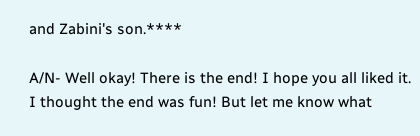and Zabini's son.****

A/N- Well okay! There is the end! I hope you all liked it. I thought the end was fun! But let me know what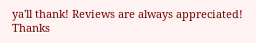ya'll thank! Reviews are always appreciated! Thanks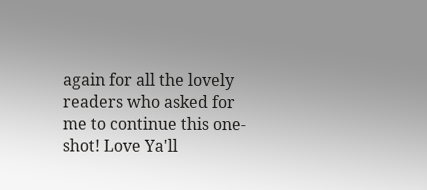again for all the lovely readers who asked for me to continue this one-shot! Love Ya'll